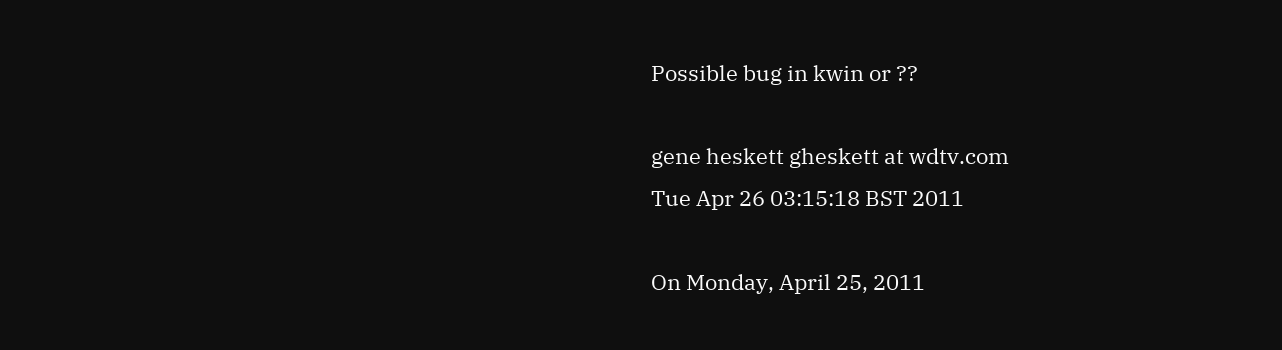Possible bug in kwin or ??

gene heskett gheskett at wdtv.com
Tue Apr 26 03:15:18 BST 2011

On Monday, April 25, 2011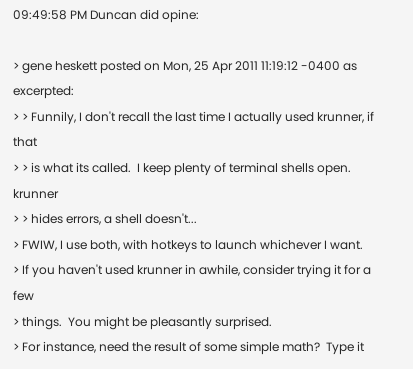09:49:58 PM Duncan did opine:

> gene heskett posted on Mon, 25 Apr 2011 11:19:12 -0400 as excerpted:
> > Funnily, I don't recall the last time I actually used krunner, if that
> > is what its called.  I keep plenty of terminal shells open. krunner
> > hides errors, a shell doesn't...
> FWIW, I use both, with hotkeys to launch whichever I want.
> If you haven't used krunner in awhile, consider trying it for a few
> things.  You might be pleasantly surprised.
> For instance, need the result of some simple math?  Type it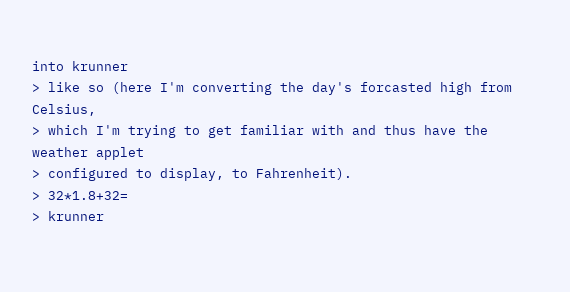into krunner
> like so (here I'm converting the day's forcasted high from Celsius,
> which I'm trying to get familiar with and thus have the weather applet
> configured to display, to Fahrenheit).
> 32*1.8+32=
> krunner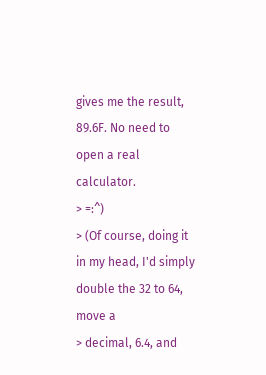gives me the result, 89.6F. No need to open a real calculator.
> =:^)
> (Of course, doing it in my head, I'd simply double the 32 to 64, move a
> decimal, 6.4, and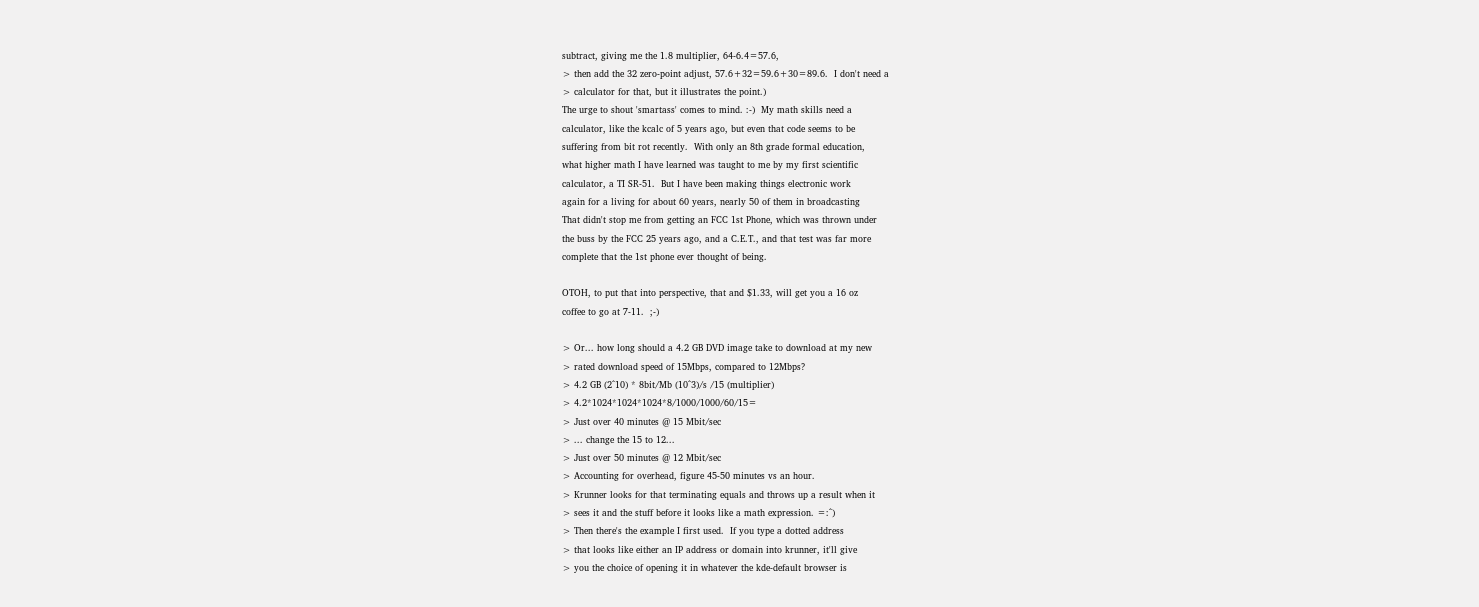subtract, giving me the 1.8 multiplier, 64-6.4=57.6,
> then add the 32 zero-point adjust, 57.6+32=59.6+30=89.6.  I don't need a
> calculator for that, but it illustrates the point.)
The urge to shout 'smartass' comes to mind. :-)  My math skills need a
calculator, like the kcalc of 5 years ago, but even that code seems to be
suffering from bit rot recently.  With only an 8th grade formal education,
what higher math I have learned was taught to me by my first scientific
calculator, a TI SR-51.  But I have been making things electronic work
again for a living for about 60 years, nearly 50 of them in broadcasting
That didn't stop me from getting an FCC 1st Phone, which was thrown under
the buss by the FCC 25 years ago, and a C.E.T., and that test was far more
complete that the 1st phone ever thought of being.

OTOH, to put that into perspective, that and $1.33, will get you a 16 oz
coffee to go at 7-11.  ;-)

> Or... how long should a 4.2 GB DVD image take to download at my new
> rated download speed of 15Mbps, compared to 12Mbps?
> 4.2 GB (2^10) * 8bit/Mb (10^3)/s /15 (multiplier)
> 4.2*1024*1024*1024*8/1000/1000/60/15=
> Just over 40 minutes @ 15 Mbit/sec
> ... change the 15 to 12...
> Just over 50 minutes @ 12 Mbit/sec
> Accounting for overhead, figure 45-50 minutes vs an hour.
> Krunner looks for that terminating equals and throws up a result when it
> sees it and the stuff before it looks like a math expression. =:^)
> Then there's the example I first used.  If you type a dotted address
> that looks like either an IP address or domain into krunner, it'll give
> you the choice of opening it in whatever the kde-default browser is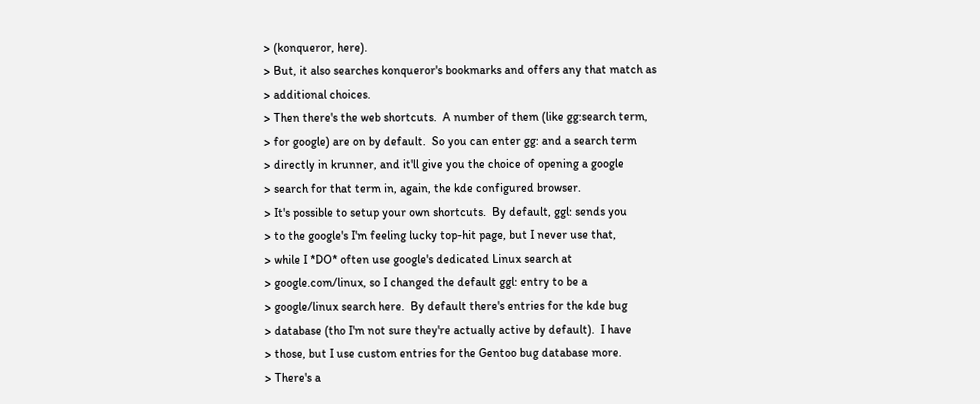> (konqueror, here).
> But, it also searches konqueror's bookmarks and offers any that match as
> additional choices.
> Then there's the web shortcuts.  A number of them (like gg:search term,
> for google) are on by default.  So you can enter gg: and a search term
> directly in krunner, and it'll give you the choice of opening a google
> search for that term in, again, the kde configured browser.
> It's possible to setup your own shortcuts.  By default, ggl: sends you
> to the google's I'm feeling lucky top-hit page, but I never use that,
> while I *DO* often use google's dedicated Linux search at
> google.com/linux, so I changed the default ggl: entry to be a
> google/linux search here.  By default there's entries for the kde bug
> database (tho I'm not sure they're actually active by default).  I have
> those, but I use custom entries for the Gentoo bug database more.
> There's a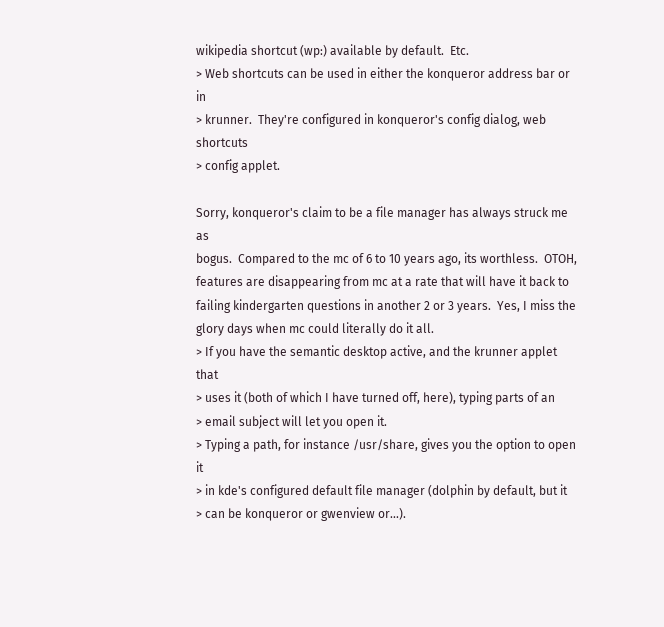wikipedia shortcut (wp:) available by default.  Etc.
> Web shortcuts can be used in either the konqueror address bar or in
> krunner.  They're configured in konqueror's config dialog, web shortcuts
> config applet.

Sorry, konqueror's claim to be a file manager has always struck me as
bogus.  Compared to the mc of 6 to 10 years ago, its worthless.  OTOH,
features are disappearing from mc at a rate that will have it back to
failing kindergarten questions in another 2 or 3 years.  Yes, I miss the
glory days when mc could literally do it all.
> If you have the semantic desktop active, and the krunner applet that
> uses it (both of which I have turned off, here), typing parts of an
> email subject will let you open it.
> Typing a path, for instance /usr/share, gives you the option to open it
> in kde's configured default file manager (dolphin by default, but it
> can be konqueror or gwenview or...).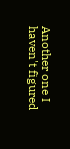Another one I haven't figured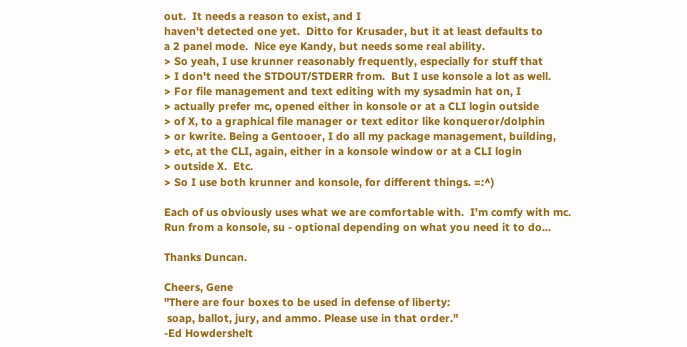out.  It needs a reason to exist, and I
haven't detected one yet.  Ditto for Krusader, but it at least defaults to
a 2 panel mode.  Nice eye Kandy, but needs some real ability.
> So yeah, I use krunner reasonably frequently, especially for stuff that
> I don't need the STDOUT/STDERR from.  But I use konsole a lot as well.
> For file management and text editing with my sysadmin hat on, I
> actually prefer mc, opened either in konsole or at a CLI login outside
> of X, to a graphical file manager or text editor like konqueror/dolphin
> or kwrite. Being a Gentooer, I do all my package management, building,
> etc, at the CLI, again, either in a konsole window or at a CLI login
> outside X.  Etc.
> So I use both krunner and konsole, for different things. =:^)

Each of us obviously uses what we are comfortable with.  I'm comfy with mc.
Run from a konsole, su - optional depending on what you need it to do...

Thanks Duncan.

Cheers, Gene
"There are four boxes to be used in defense of liberty:
 soap, ballot, jury, and ammo. Please use in that order."
-Ed Howdershelt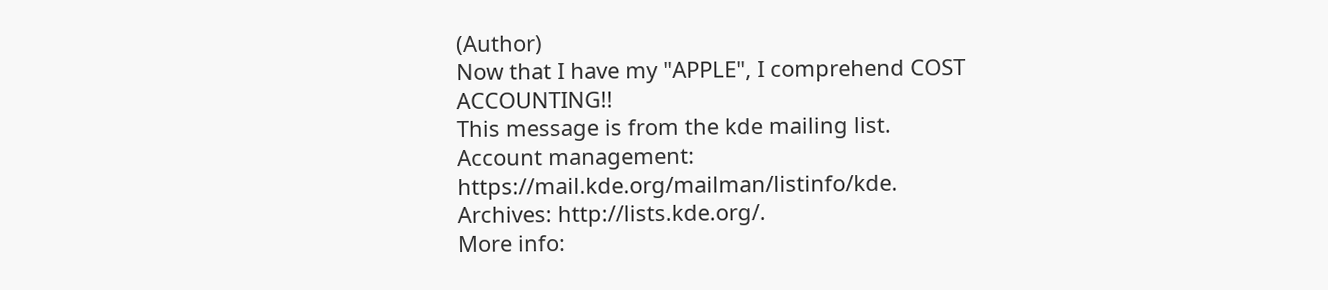(Author)
Now that I have my "APPLE", I comprehend COST ACCOUNTING!!
This message is from the kde mailing list.
Account management:  https://mail.kde.org/mailman/listinfo/kde.
Archives: http://lists.kde.org/.
More info: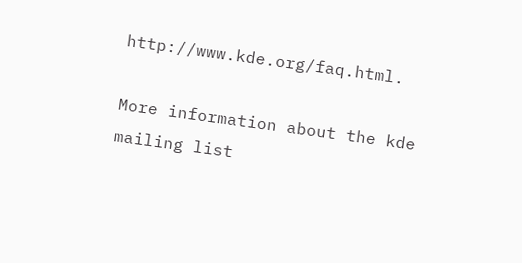http://www.kde.org/faq.html.

More information about the kde mailing list